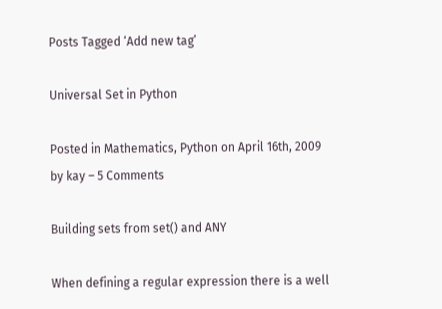Posts Tagged ‘Add new tag’

Universal Set in Python

Posted in Mathematics, Python on April 16th, 2009 by kay – 5 Comments

Building sets from set() and ANY

When defining a regular expression there is a well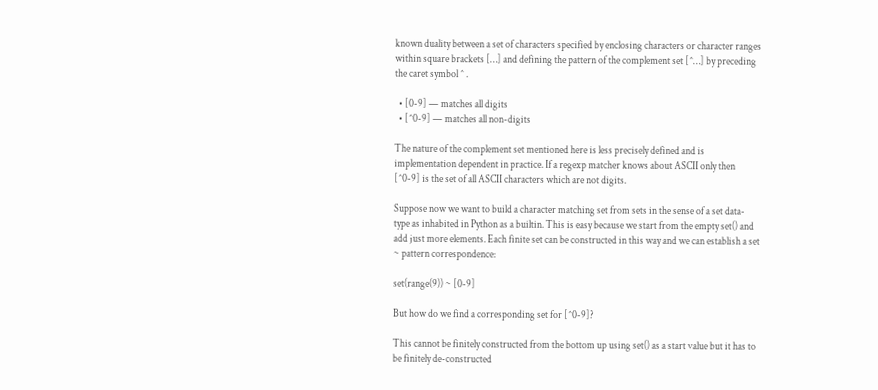known duality between a set of characters specified by enclosing characters or character ranges within square brackets […] and defining the pattern of the complement set [^…] by preceding the caret symbol ^ .

  • [0-9] — matches all digits
  • [^0-9] — matches all non-digits

The nature of the complement set mentioned here is less precisely defined and is implementation dependent in practice. If a regexp matcher knows about ASCII only then [^0-9] is the set of all ASCII characters which are not digits.

Suppose now we want to build a character matching set from sets in the sense of a set data-type as inhabited in Python as a builtin. This is easy because we start from the empty set() and add just more elements. Each finite set can be constructed in this way and we can establish a set ~ pattern correspondence:

set(range(9)) ~ [0-9]

But how do we find a corresponding set for [^0-9]?

This cannot be finitely constructed from the bottom up using set() as a start value but it has to be finitely de-constructed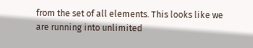from the set of all elements. This looks like we are running into unlimited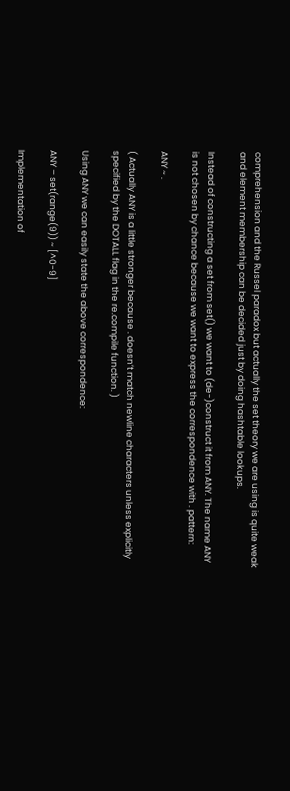comprehension and the Russel paradox but actually the set theory we are using is quite weak and element membership can be decided just by doing hashtable lookups.

Instead of constructing a set from set() we want to (de-)construct it from ANY. The name ANY is not chosen by chance because we want to express the correspondence with . pattern:

ANY ~ .

( Actually ANY is a little stronger because . doesn’t match newline characters unless explicitly specified by the DOTALL flag in the re.compile function. )

Using ANY we can easily state the above correspondence:

ANY – set(range(9)) ~ [^0-9]

Implementation of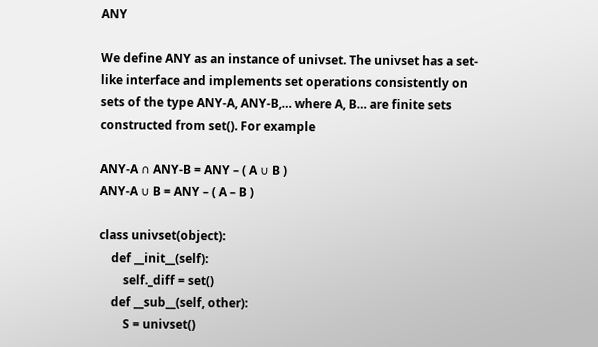ANY

We define ANY as an instance of univset. The univset has a set-like interface and implements set operations consistently on sets of the type ANY-A, ANY-B,… where A, B… are finite sets constructed from set(). For example

ANY-A ∩ ANY-B = ANY – ( A ∪ B )
ANY-A ∪ B = ANY – ( A – B )

class univset(object):
    def __init__(self):
        self._diff = set()
    def __sub__(self, other):
        S = univset()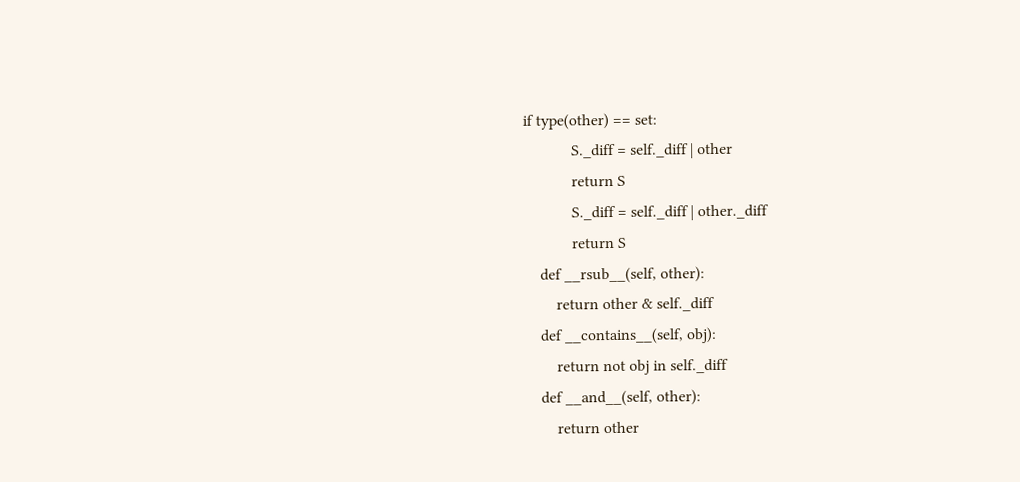if type(other) == set:
            S._diff = self._diff | other
            return S
            S._diff = self._diff | other._diff
            return S
    def __rsub__(self, other):
        return other & self._diff
    def __contains__(self, obj):
        return not obj in self._diff
    def __and__(self, other):
        return other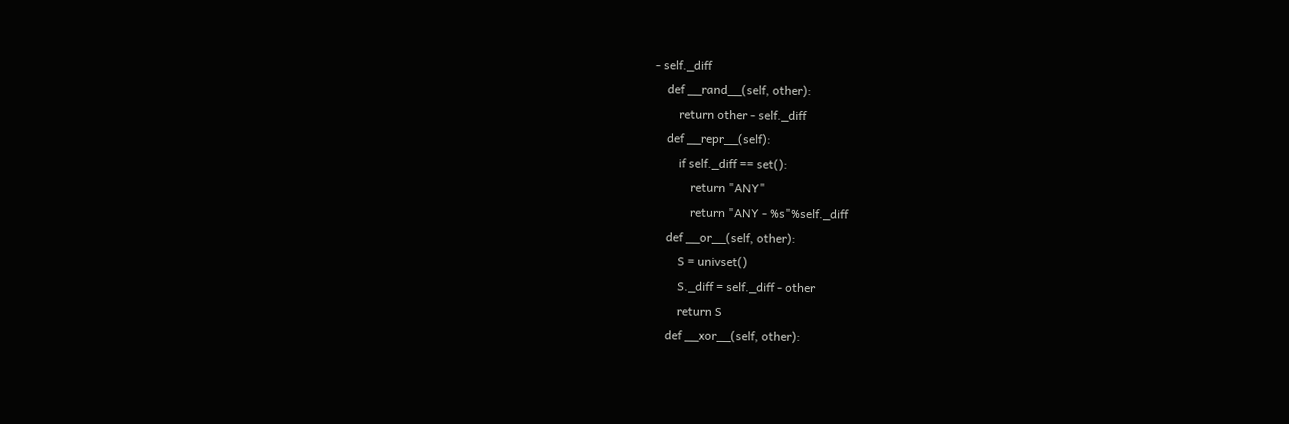- self._diff
    def __rand__(self, other):
        return other - self._diff
    def __repr__(self):
        if self._diff == set():
            return "ANY"
            return "ANY - %s"%self._diff
    def __or__(self, other):
        S = univset()
        S._diff = self._diff - other
        return S
    def __xor__(self, other):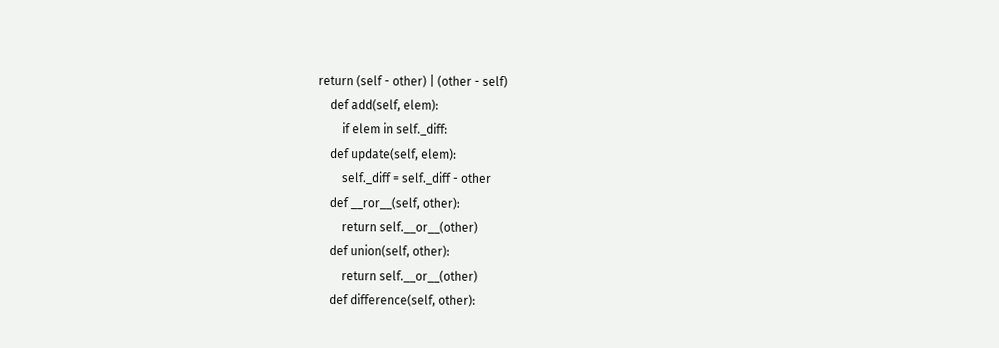return (self - other) | (other - self)
    def add(self, elem):
        if elem in self._diff:
    def update(self, elem):
        self._diff = self._diff - other
    def __ror__(self, other):
        return self.__or__(other)
    def union(self, other):
        return self.__or__(other)
    def difference(self, other):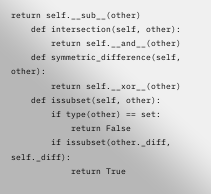return self.__sub__(other)
    def intersection(self, other):
        return self.__and__(other)
    def symmetric_difference(self, other):
        return self.__xor__(other)
    def issubset(self, other):
        if type(other) == set:
            return False
        if issubset(other._diff, self._diff):
            return True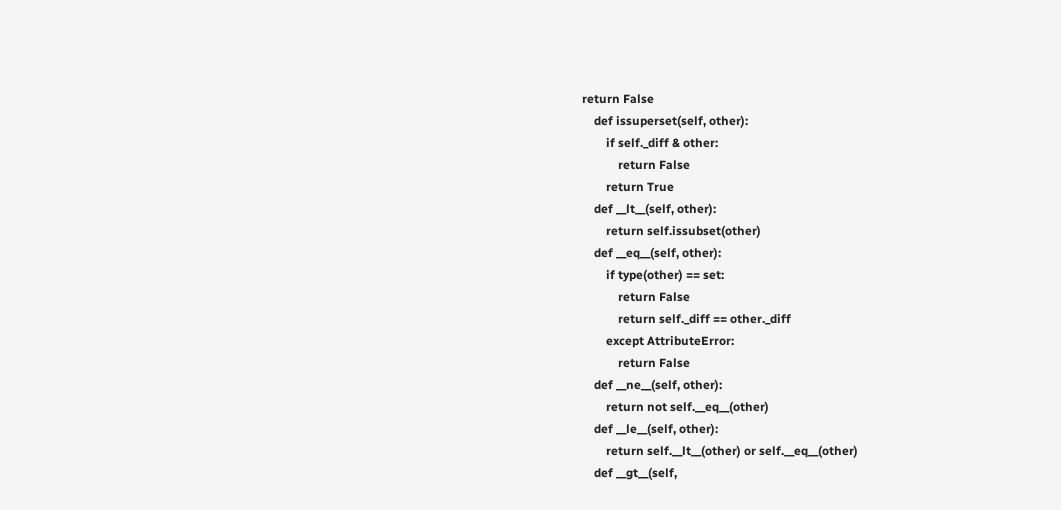return False
    def issuperset(self, other):
        if self._diff & other:
            return False
        return True
    def __lt__(self, other):
        return self.issubset(other)
    def __eq__(self, other):
        if type(other) == set:
            return False
            return self._diff == other._diff
        except AttributeError:
            return False
    def __ne__(self, other):
        return not self.__eq__(other)
    def __le__(self, other):
        return self.__lt__(other) or self.__eq__(other)
    def __gt__(self,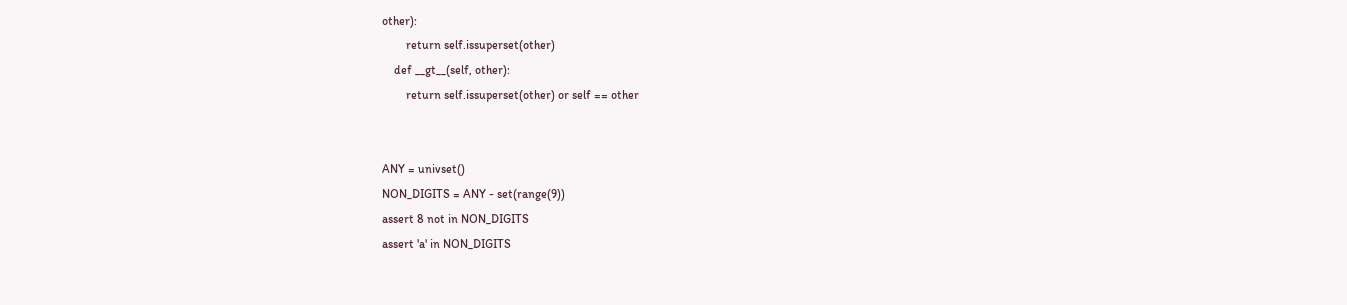other):
        return self.issuperset(other)
    def __gt__(self, other):
        return self.issuperset(other) or self == other


ANY = univset()
NON_DIGITS = ANY - set(range(9))
assert 8 not in NON_DIGITS
assert 'a' in NON_DIGITS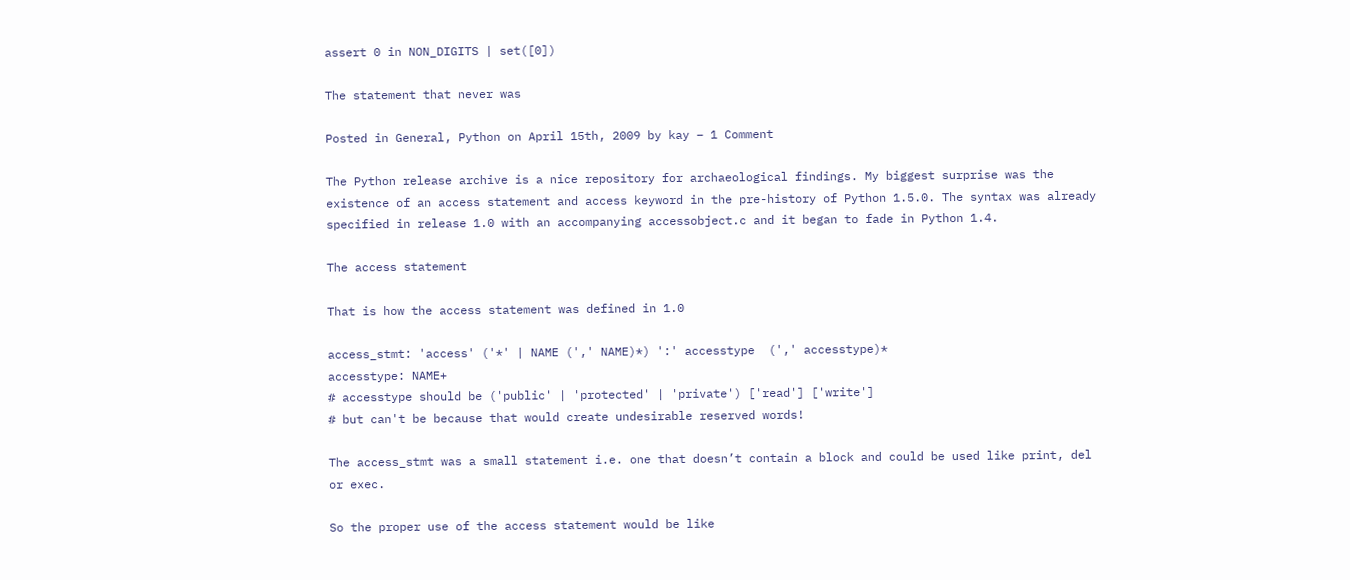assert 0 in NON_DIGITS | set([0])

The statement that never was

Posted in General, Python on April 15th, 2009 by kay – 1 Comment

The Python release archive is a nice repository for archaeological findings. My biggest surprise was the existence of an access statement and access keyword in the pre-history of Python 1.5.0. The syntax was already specified in release 1.0 with an accompanying accessobject.c and it began to fade in Python 1.4.

The access statement

That is how the access statement was defined in 1.0

access_stmt: 'access' ('*' | NAME (',' NAME)*) ':' accesstype  (',' accesstype)*
accesstype: NAME+
# accesstype should be ('public' | 'protected' | 'private') ['read'] ['write']
# but can't be because that would create undesirable reserved words!

The access_stmt was a small statement i.e. one that doesn’t contain a block and could be used like print, del or exec.

So the proper use of the access statement would be like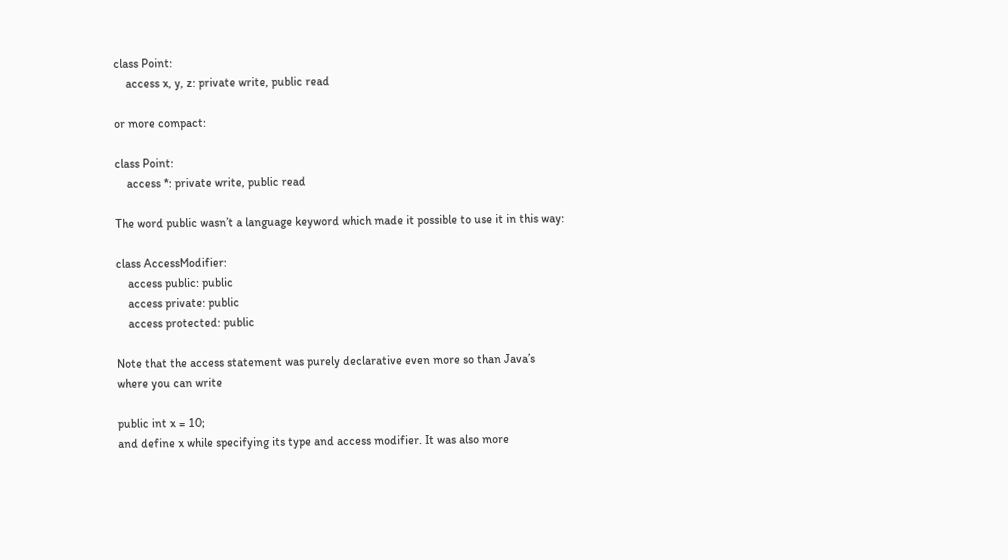class Point:
    access x, y, z: private write, public read

or more compact:

class Point:
    access *: private write, public read

The word public wasn’t a language keyword which made it possible to use it in this way:

class AccessModifier:
    access public: public
    access private: public
    access protected: public

Note that the access statement was purely declarative even more so than Java’s where you can write

public int x = 10;
and define x while specifying its type and access modifier. It was also more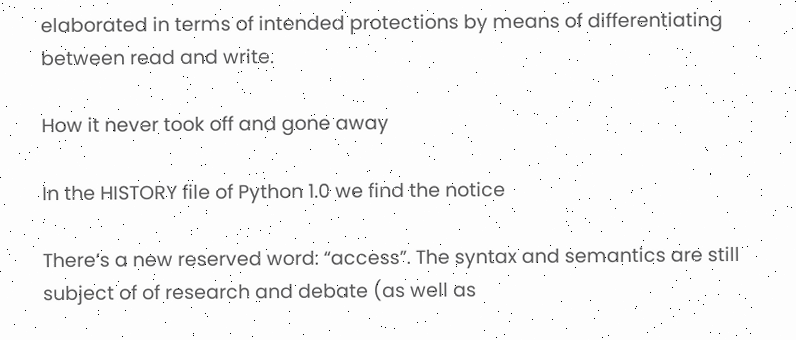elaborated in terms of intended protections by means of differentiating between read and write.

How it never took off and gone away

In the HISTORY file of Python 1.0 we find the notice

There’s a new reserved word: “access”. The syntax and semantics are still subject of of research and debate (as well as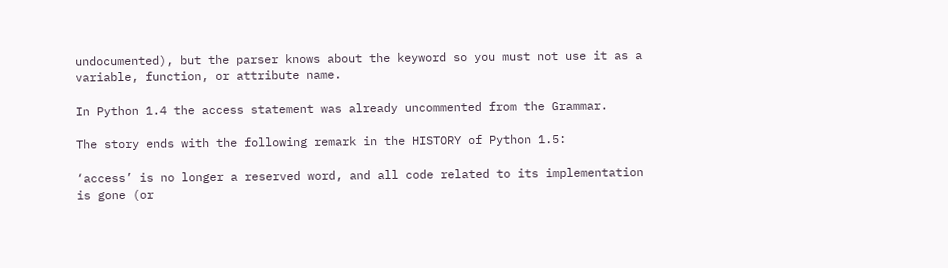undocumented), but the parser knows about the keyword so you must not use it as a variable, function, or attribute name.

In Python 1.4 the access statement was already uncommented from the Grammar.

The story ends with the following remark in the HISTORY of Python 1.5:

‘access’ is no longer a reserved word, and all code related to its implementation is gone (or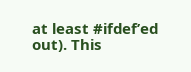at least #ifdef’ed out). This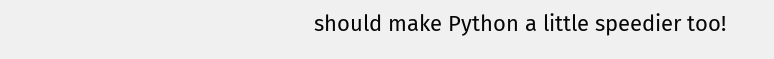should make Python a little speedier too!